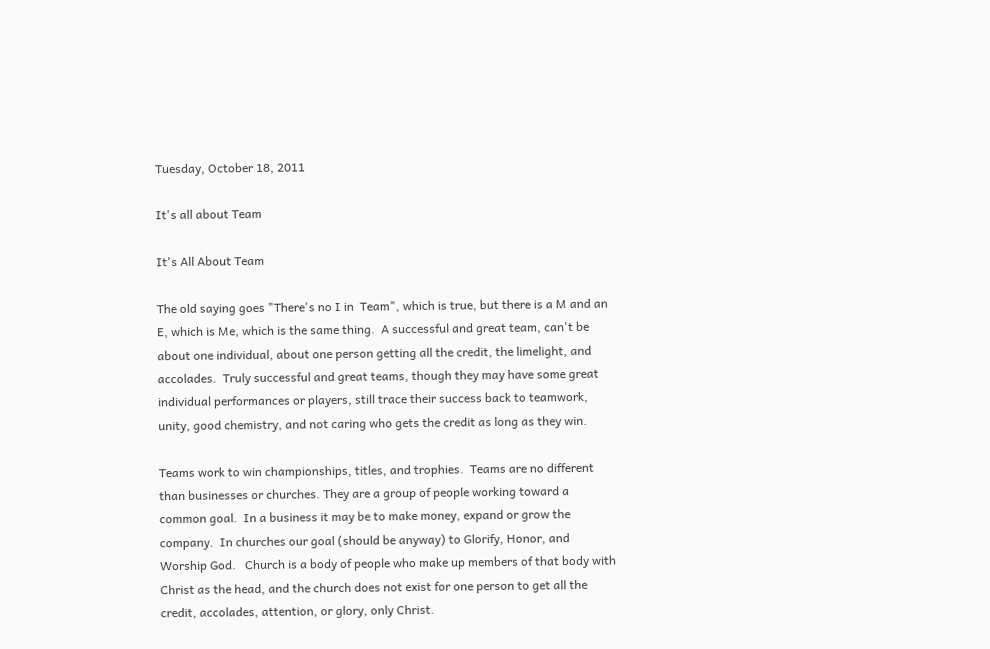Tuesday, October 18, 2011

It's all about Team

It's All About Team

The old saying goes "There's no I in  Team", which is true, but there is a M and an E, which is Me, which is the same thing.  A successful and great team, can't be about one individual, about one person getting all the credit, the limelight, and accolades.  Truly successful and great teams, though they may have some great individual performances or players, still trace their success back to teamwork, unity, good chemistry, and not caring who gets the credit as long as they win.

Teams work to win championships, titles, and trophies.  Teams are no different than businesses or churches. They are a group of people working toward a common goal.  In a business it may be to make money, expand or grow the company.  In churches our goal (should be anyway) to Glorify, Honor, and Worship God.   Church is a body of people who make up members of that body with Christ as the head, and the church does not exist for one person to get all the credit, accolades, attention, or glory, only Christ.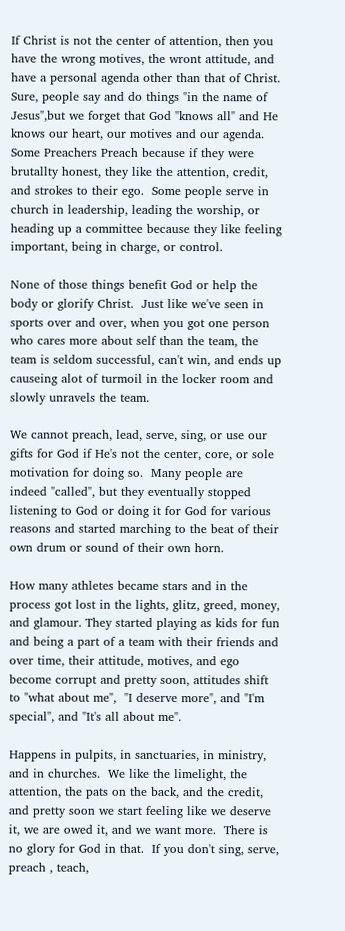If Christ is not the center of attention, then you have the wrong motives, the wront attitude, and have a personal agenda other than that of Christ. Sure, people say and do things "in the name of Jesus",but we forget that God "knows all" and He knows our heart, our motives and our agenda.  Some Preachers Preach because if they were brutallty honest, they like the attention, credit, and strokes to their ego.  Some people serve in  church in leadership, leading the worship, or heading up a committee because they like feeling important, being in charge, or control.

None of those things benefit God or help the body or glorify Christ.  Just like we've seen in sports over and over, when you got one person who cares more about self than the team, the team is seldom successful, can't win, and ends up causeing alot of turmoil in the locker room and slowly unravels the team.

We cannot preach, lead, serve, sing, or use our gifts for God if He's not the center, core, or sole  motivation for doing so.  Many people are indeed "called", but they eventually stopped listening to God or doing it for God for various reasons and started marching to the beat of their own drum or sound of their own horn.

How many athletes became stars and in the process got lost in the lights, glitz, greed, money, and glamour. They started playing as kids for fun and being a part of a team with their friends and over time, their attitude, motives, and ego become corrupt and pretty soon, attitudes shift to "what about me",  "I deserve more", and "I'm special", and "It's all about me".

Happens in pulpits, in sanctuaries, in ministry, and in churches.  We like the limelight, the attention, the pats on the back, and the credit, and pretty soon we start feeling like we deserve it, we are owed it, and we want more.  There is no glory for God in that.  If you don't sing, serve, preach , teach,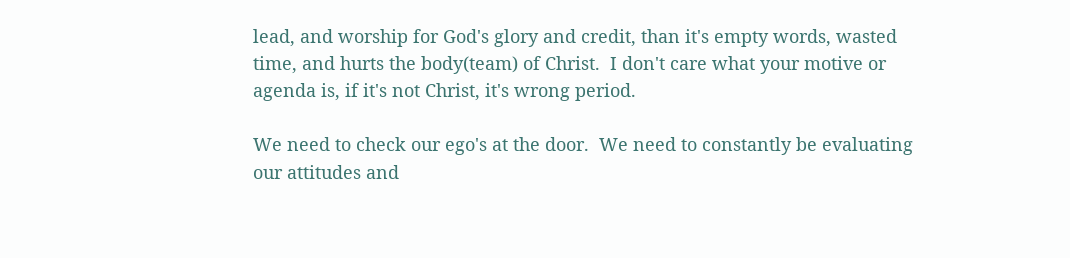lead, and worship for God's glory and credit, than it's empty words, wasted time, and hurts the body(team) of Christ.  I don't care what your motive or agenda is, if it's not Christ, it's wrong period.

We need to check our ego's at the door.  We need to constantly be evaluating our attitudes and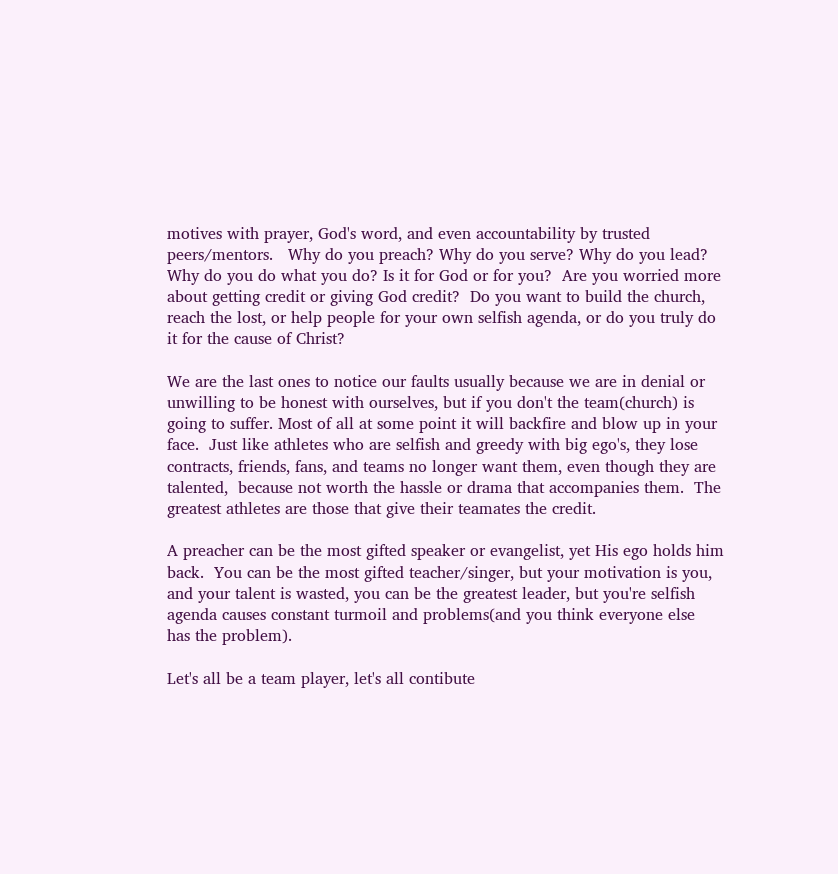motives with prayer, God's word, and even accountability by trusted peers/mentors.   Why do you preach? Why do you serve? Why do you lead? Why do you do what you do? Is it for God or for you?  Are you worried more about getting credit or giving God credit?  Do you want to build the church, reach the lost, or help people for your own selfish agenda, or do you truly do it for the cause of Christ?

We are the last ones to notice our faults usually because we are in denial or unwilling to be honest with ourselves, but if you don't the team(church) is going to suffer. Most of all at some point it will backfire and blow up in your face.  Just like athletes who are selfish and greedy with big ego's, they lose contracts, friends, fans, and teams no longer want them, even though they are talented,  because not worth the hassle or drama that accompanies them.  The greatest athletes are those that give their teamates the credit.

A preacher can be the most gifted speaker or evangelist, yet His ego holds him back.  You can be the most gifted teacher/singer, but your motivation is you, and your talent is wasted, you can be the greatest leader, but you're selfish agenda causes constant turmoil and problems(and you think everyone else  has the problem).

Let's all be a team player, let's all contibute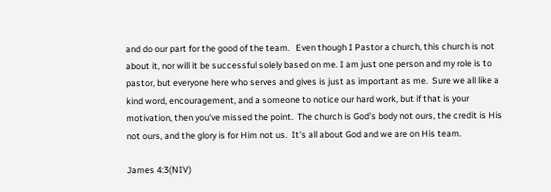and do our part for the good of the team.   Even though I Pastor a church, this church is not about it, nor will it be successful solely based on me. I am just one person and my role is to pastor, but everyone here who serves and gives is just as important as me.  Sure we all like a kind word, encouragement, and a someone to notice our hard work, but if that is your motivation, then you've missed the point.  The church is God's body not ours, the credit is His not ours, and the glory is for Him not us.  It's all about God and we are on His team.

James 4:3(NIV)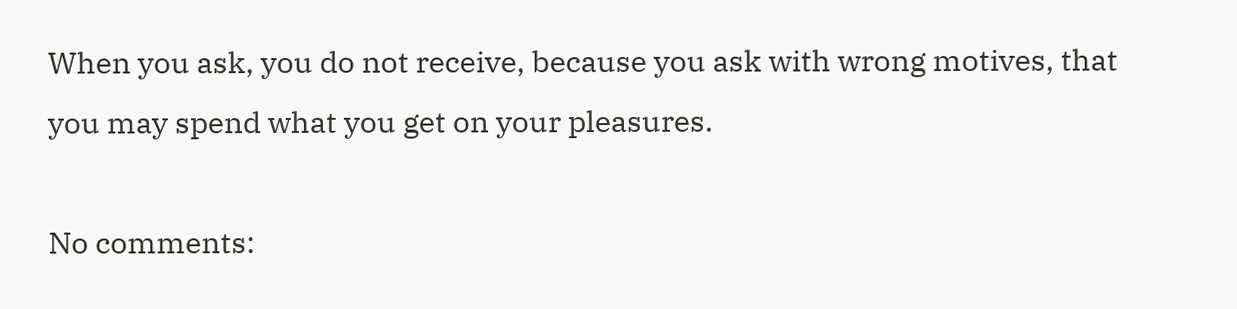When you ask, you do not receive, because you ask with wrong motives, that you may spend what you get on your pleasures.

No comments: